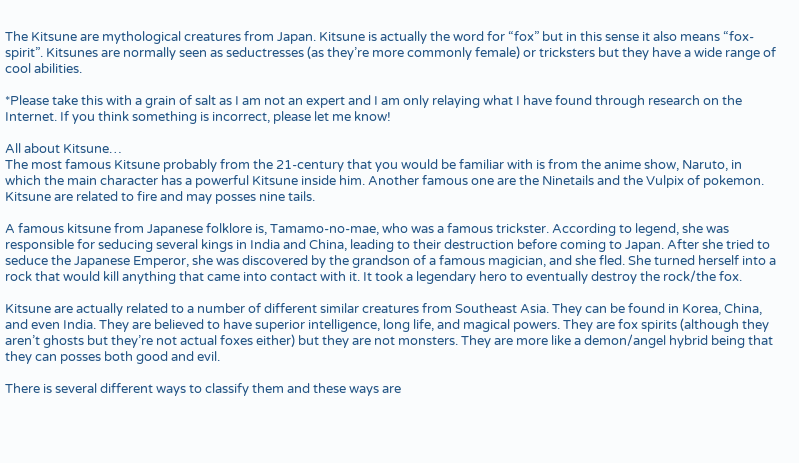The Kitsune are mythological creatures from Japan. Kitsune is actually the word for “fox” but in this sense it also means “fox-spirit”. Kitsunes are normally seen as seductresses (as they’re more commonly female) or tricksters but they have a wide range of cool abilities.

*Please take this with a grain of salt as I am not an expert and I am only relaying what I have found through research on the Internet. If you think something is incorrect, please let me know!

All about Kitsune…
The most famous Kitsune probably from the 21-century that you would be familiar with is from the anime show, Naruto, in which the main character has a powerful Kitsune inside him. Another famous one are the Ninetails and the Vulpix of pokemon. Kitsune are related to fire and may posses nine tails.

A famous kitsune from Japanese folklore is, Tamamo-no-mae, who was a famous trickster. According to legend, she was responsible for seducing several kings in India and China, leading to their destruction before coming to Japan. After she tried to seduce the Japanese Emperor, she was discovered by the grandson of a famous magician, and she fled. She turned herself into a rock that would kill anything that came into contact with it. It took a legendary hero to eventually destroy the rock/the fox.

Kitsune are actually related to a number of different similar creatures from Southeast Asia. They can be found in Korea, China, and even India. They are believed to have superior intelligence, long life, and magical powers. They are fox spirits (although they aren’t ghosts but they’re not actual foxes either) but they are not monsters. They are more like a demon/angel hybrid being that they can posses both good and evil.

There is several different ways to classify them and these ways are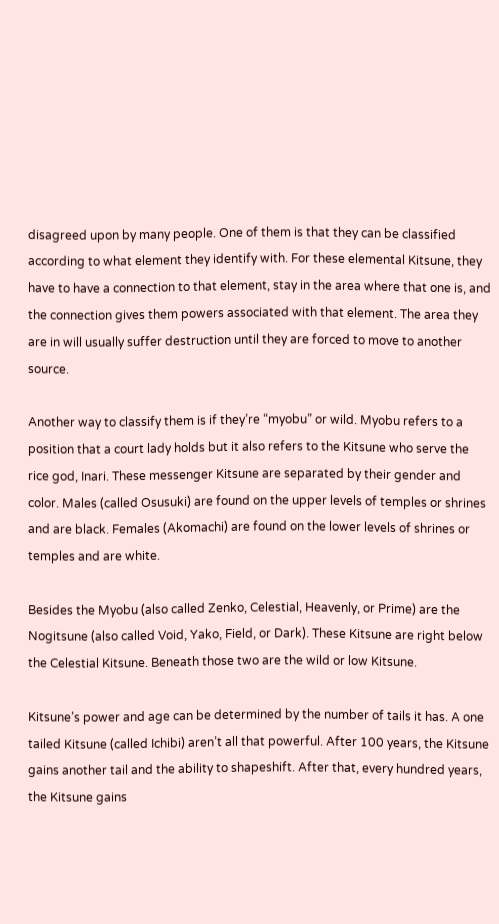disagreed upon by many people. One of them is that they can be classified according to what element they identify with. For these elemental Kitsune, they have to have a connection to that element, stay in the area where that one is, and the connection gives them powers associated with that element. The area they are in will usually suffer destruction until they are forced to move to another source.

Another way to classify them is if they’re “myobu” or wild. Myobu refers to a position that a court lady holds but it also refers to the Kitsune who serve the rice god, Inari. These messenger Kitsune are separated by their gender and color. Males (called Osusuki) are found on the upper levels of temples or shrines and are black. Females (Akomachi) are found on the lower levels of shrines or temples and are white.

Besides the Myobu (also called Zenko, Celestial, Heavenly, or Prime) are the Nogitsune (also called Void, Yako, Field, or Dark). These Kitsune are right below the Celestial Kitsune. Beneath those two are the wild or low Kitsune.

Kitsune’s power and age can be determined by the number of tails it has. A one tailed Kitsune (called Ichibi) aren’t all that powerful. After 100 years, the Kitsune gains another tail and the ability to shapeshift. After that, every hundred years, the Kitsune gains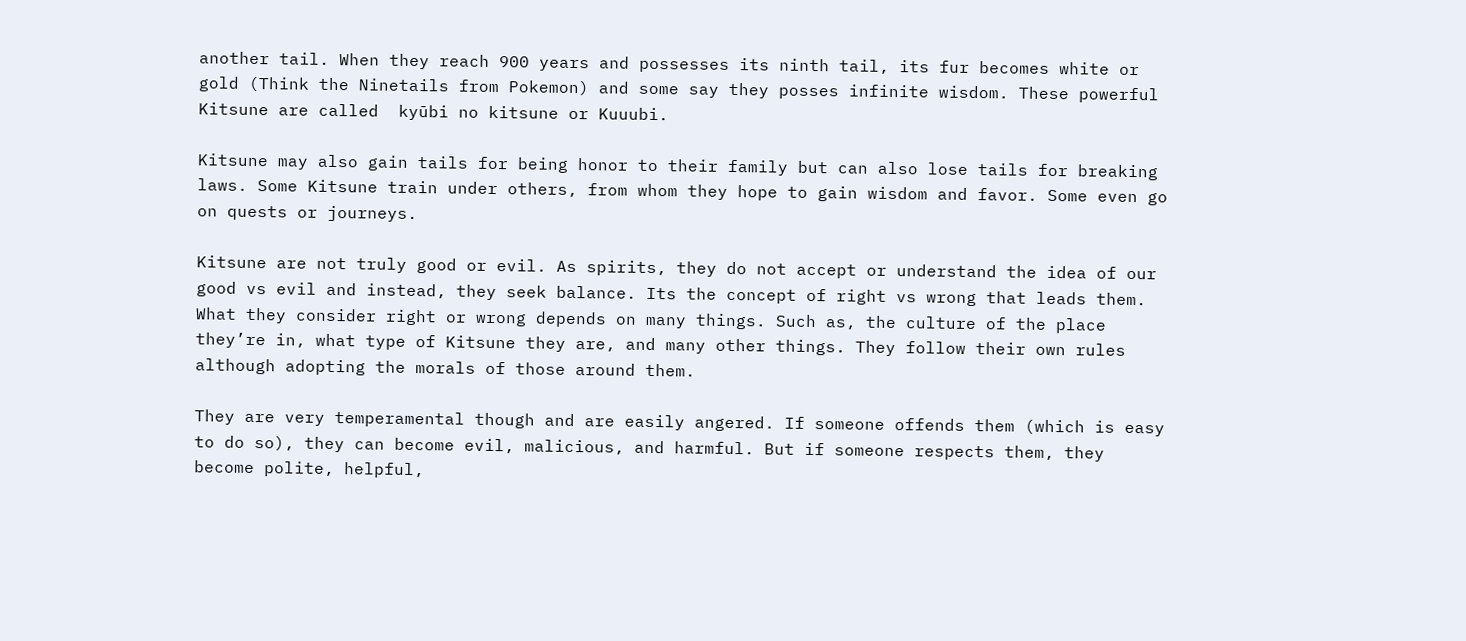another tail. When they reach 900 years and possesses its ninth tail, its fur becomes white or gold (Think the Ninetails from Pokemon) and some say they posses infinite wisdom. These powerful Kitsune are called  kyūbi no kitsune or Kuuubi.

Kitsune may also gain tails for being honor to their family but can also lose tails for breaking laws. Some Kitsune train under others, from whom they hope to gain wisdom and favor. Some even go on quests or journeys.

Kitsune are not truly good or evil. As spirits, they do not accept or understand the idea of our good vs evil and instead, they seek balance. Its the concept of right vs wrong that leads them. What they consider right or wrong depends on many things. Such as, the culture of the place they’re in, what type of Kitsune they are, and many other things. They follow their own rules although adopting the morals of those around them.

They are very temperamental though and are easily angered. If someone offends them (which is easy to do so), they can become evil, malicious, and harmful. But if someone respects them, they become polite, helpful,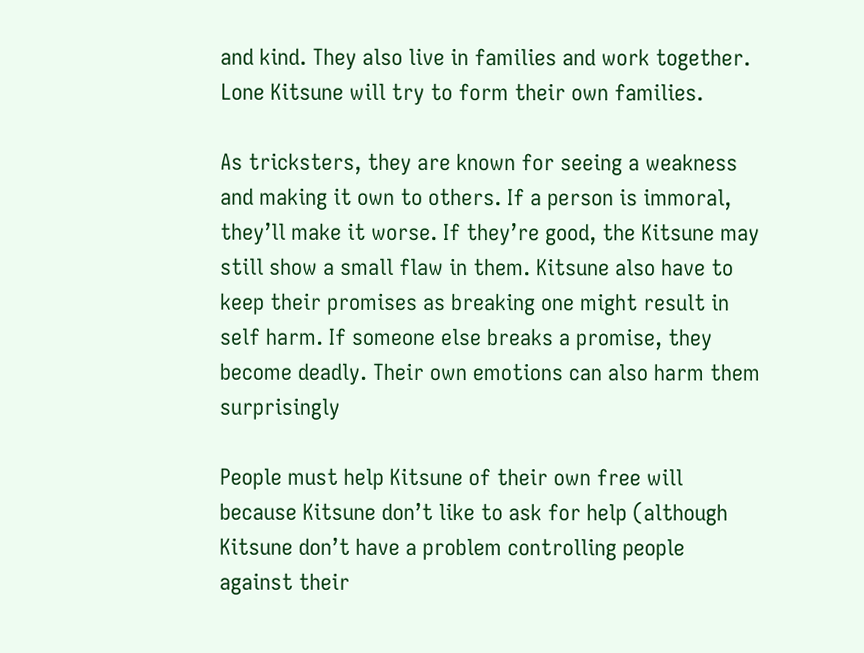and kind. They also live in families and work together. Lone Kitsune will try to form their own families.

As tricksters, they are known for seeing a weakness and making it own to others. If a person is immoral, they’ll make it worse. If they’re good, the Kitsune may still show a small flaw in them. Kitsune also have to keep their promises as breaking one might result in self harm. If someone else breaks a promise, they become deadly. Their own emotions can also harm them surprisingly

People must help Kitsune of their own free will because Kitsune don’t like to ask for help (although Kitsune don’t have a problem controlling people against their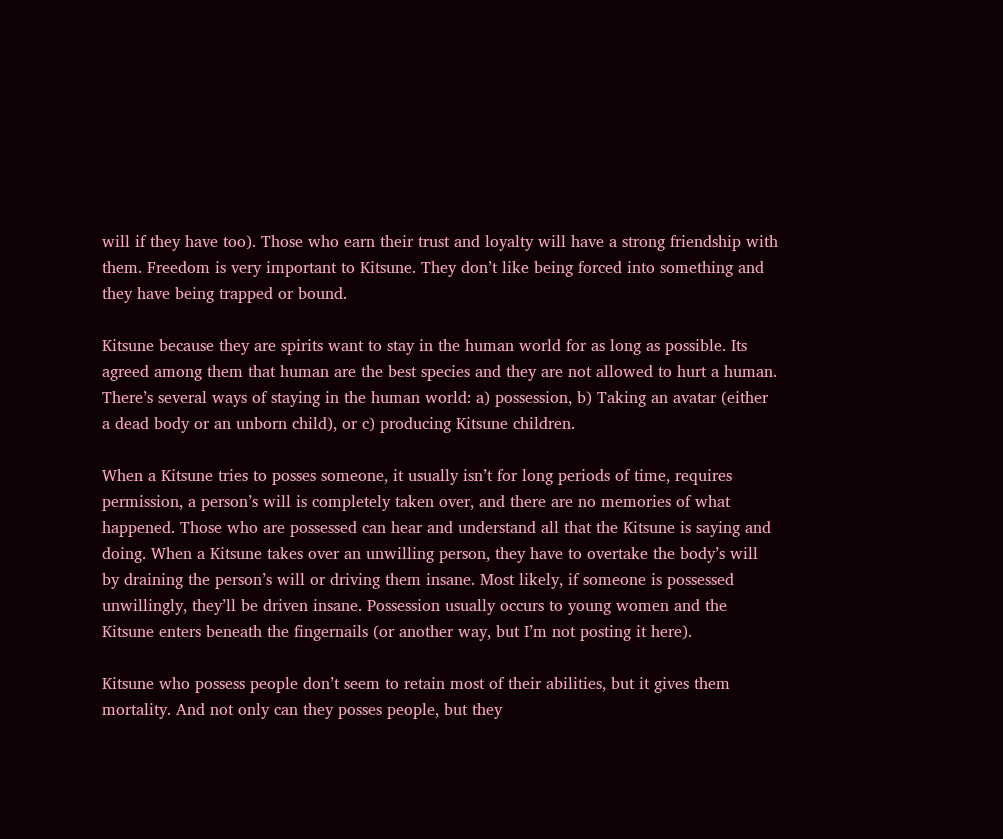will if they have too). Those who earn their trust and loyalty will have a strong friendship with them. Freedom is very important to Kitsune. They don’t like being forced into something and they have being trapped or bound.

Kitsune because they are spirits want to stay in the human world for as long as possible. Its agreed among them that human are the best species and they are not allowed to hurt a human. There’s several ways of staying in the human world: a) possession, b) Taking an avatar (either a dead body or an unborn child), or c) producing Kitsune children.

When a Kitsune tries to posses someone, it usually isn’t for long periods of time, requires permission, a person’s will is completely taken over, and there are no memories of what happened. Those who are possessed can hear and understand all that the Kitsune is saying and doing. When a Kitsune takes over an unwilling person, they have to overtake the body’s will by draining the person’s will or driving them insane. Most likely, if someone is possessed unwillingly, they’ll be driven insane. Possession usually occurs to young women and the Kitsune enters beneath the fingernails (or another way, but I’m not posting it here).

Kitsune who possess people don’t seem to retain most of their abilities, but it gives them mortality. And not only can they posses people, but they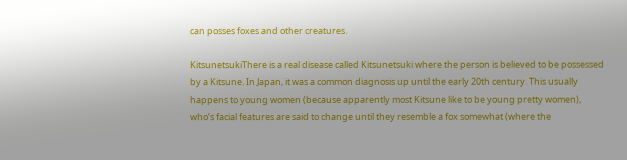can posses foxes and other creatures.

KitsunetsukiThere is a real disease called Kitsunetsuki where the person is believed to be possessed by a Kitsune. In Japan, it was a common diagnosis up until the early 20th century. This usually happens to young women (because apparently most Kitsune like to be young pretty women), who’s facial features are said to change until they resemble a fox somewhat (where the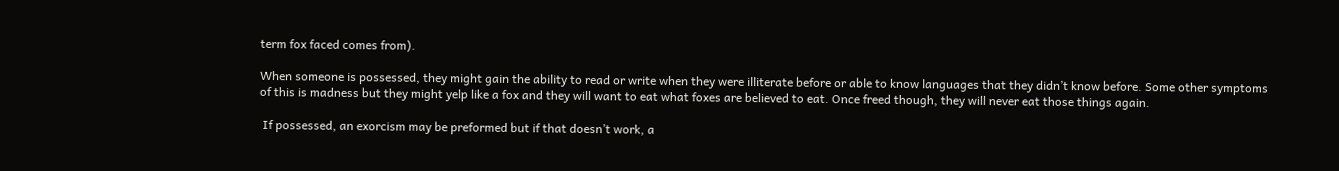term fox faced comes from).

When someone is possessed, they might gain the ability to read or write when they were illiterate before or able to know languages that they didn’t know before. Some other symptoms of this is madness but they might yelp like a fox and they will want to eat what foxes are believed to eat. Once freed though, they will never eat those things again.

 If possessed, an exorcism may be preformed but if that doesn’t work, a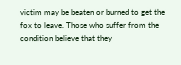victim may be beaten or burned to get the fox to leave. Those who suffer from the condition believe that they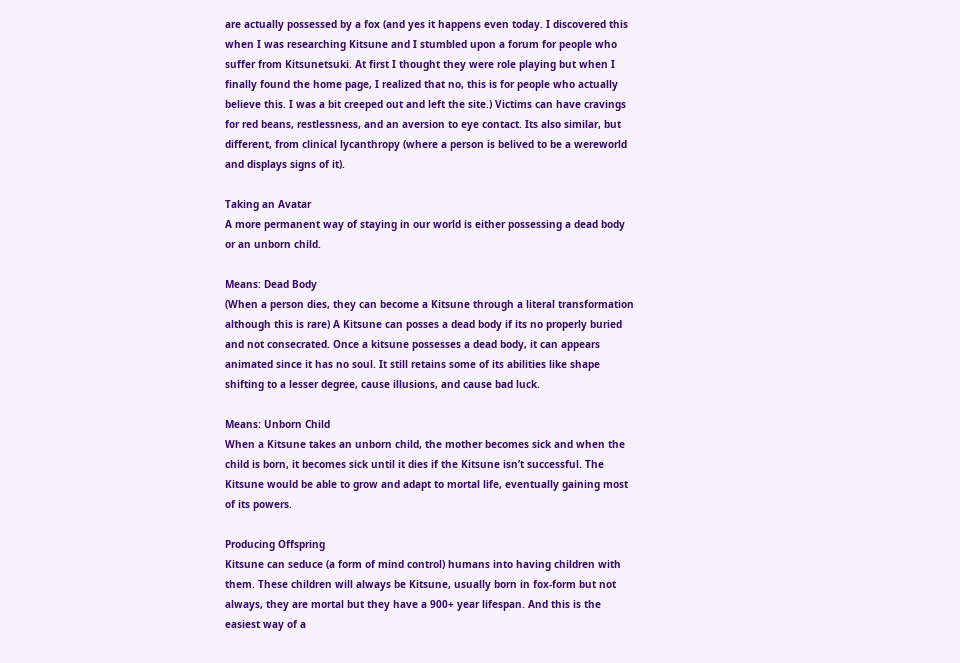are actually possessed by a fox (and yes it happens even today. I discovered this when I was researching Kitsune and I stumbled upon a forum for people who suffer from Kitsunetsuki. At first I thought they were role playing but when I finally found the home page, I realized that no, this is for people who actually believe this. I was a bit creeped out and left the site.) Victims can have cravings for red beans, restlessness, and an aversion to eye contact. Its also similar, but different, from clinical lycanthropy (where a person is belived to be a wereworld and displays signs of it).

Taking an Avatar
A more permanent way of staying in our world is either possessing a dead body or an unborn child.

Means: Dead Body
(When a person dies, they can become a Kitsune through a literal transformation although this is rare) A Kitsune can posses a dead body if its no properly buried and not consecrated. Once a kitsune possesses a dead body, it can appears animated since it has no soul. It still retains some of its abilities like shape shifting to a lesser degree, cause illusions, and cause bad luck.

Means: Unborn Child
When a Kitsune takes an unborn child, the mother becomes sick and when the child is born, it becomes sick until it dies if the Kitsune isn’t successful. The Kitsune would be able to grow and adapt to mortal life, eventually gaining most of its powers.

Producing Offspring
Kitsune can seduce (a form of mind control) humans into having children with them. These children will always be Kitsune, usually born in fox-form but not always, they are mortal but they have a 900+ year lifespan. And this is the easiest way of a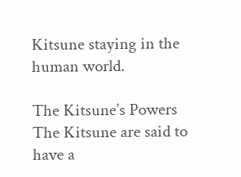Kitsune staying in the human world.

The Kitsune’s Powers
The Kitsune are said to have a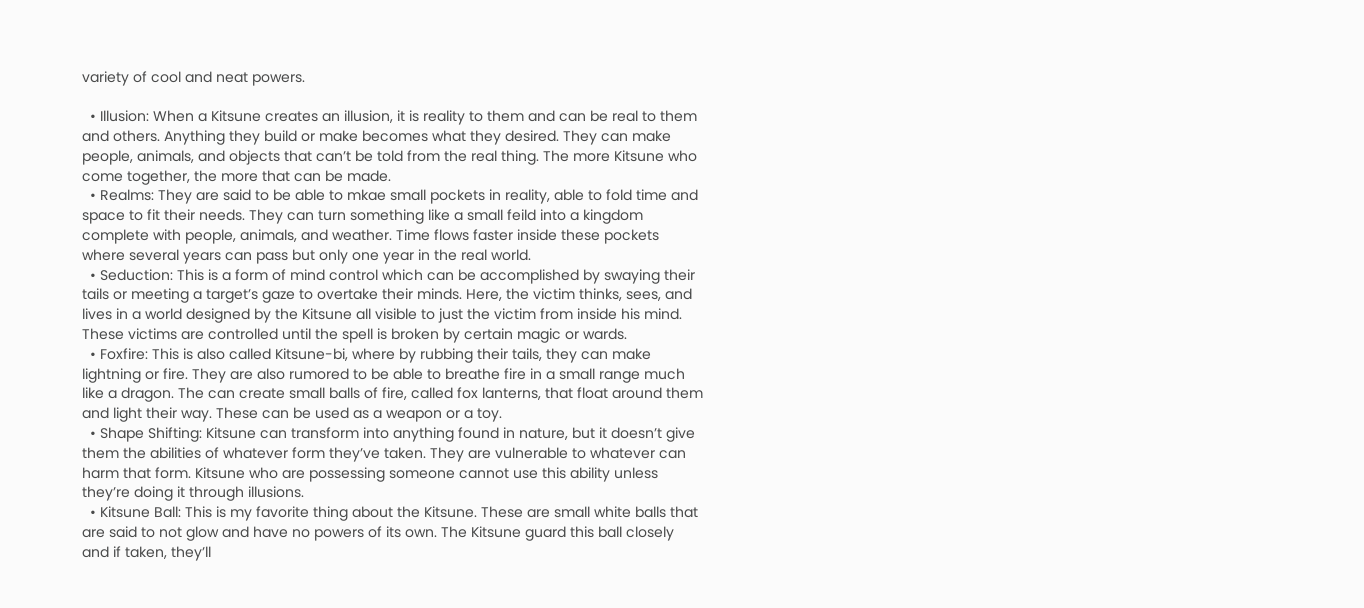variety of cool and neat powers.

  • Illusion: When a Kitsune creates an illusion, it is reality to them and can be real to them and others. Anything they build or make becomes what they desired. They can make people, animals, and objects that can’t be told from the real thing. The more Kitsune who come together, the more that can be made.
  • Realms: They are said to be able to mkae small pockets in reality, able to fold time and space to fit their needs. They can turn something like a small feild into a kingdom complete with people, animals, and weather. Time flows faster inside these pockets where several years can pass but only one year in the real world.
  • Seduction: This is a form of mind control which can be accomplished by swaying their tails or meeting a target’s gaze to overtake their minds. Here, the victim thinks, sees, and lives in a world designed by the Kitsune all visible to just the victim from inside his mind. These victims are controlled until the spell is broken by certain magic or wards.
  • Foxfire: This is also called Kitsune-bi, where by rubbing their tails, they can make lightning or fire. They are also rumored to be able to breathe fire in a small range much like a dragon. The can create small balls of fire, called fox lanterns, that float around them and light their way. These can be used as a weapon or a toy.
  • Shape Shifting: Kitsune can transform into anything found in nature, but it doesn’t give them the abilities of whatever form they’ve taken. They are vulnerable to whatever can harm that form. Kitsune who are possessing someone cannot use this ability unless they’re doing it through illusions.
  • Kitsune Ball: This is my favorite thing about the Kitsune. These are small white balls that are said to not glow and have no powers of its own. The Kitsune guard this ball closely and if taken, they’ll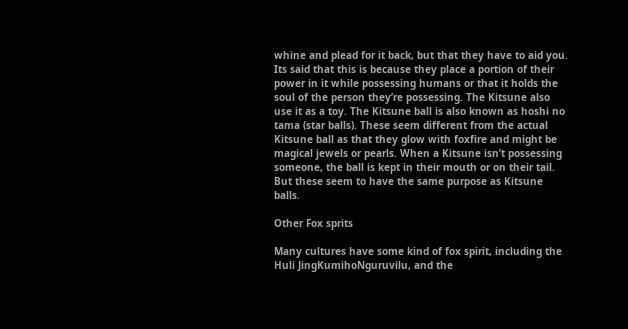whine and plead for it back, but that they have to aid you. Its said that this is because they place a portion of their power in it while possessing humans or that it holds the soul of the person they’re possessing. The Kitsune also use it as a toy. The Kitsune ball is also known as hoshi no tama (star balls). These seem different from the actual Kitsune ball as that they glow with foxfire and might be magical jewels or pearls. When a Kitsune isn’t possessing someone, the ball is kept in their mouth or on their tail. But these seem to have the same purpose as Kitsune balls.

Other Fox sprits

Many cultures have some kind of fox spirit, including the Huli JingKumihoNguruvilu, and the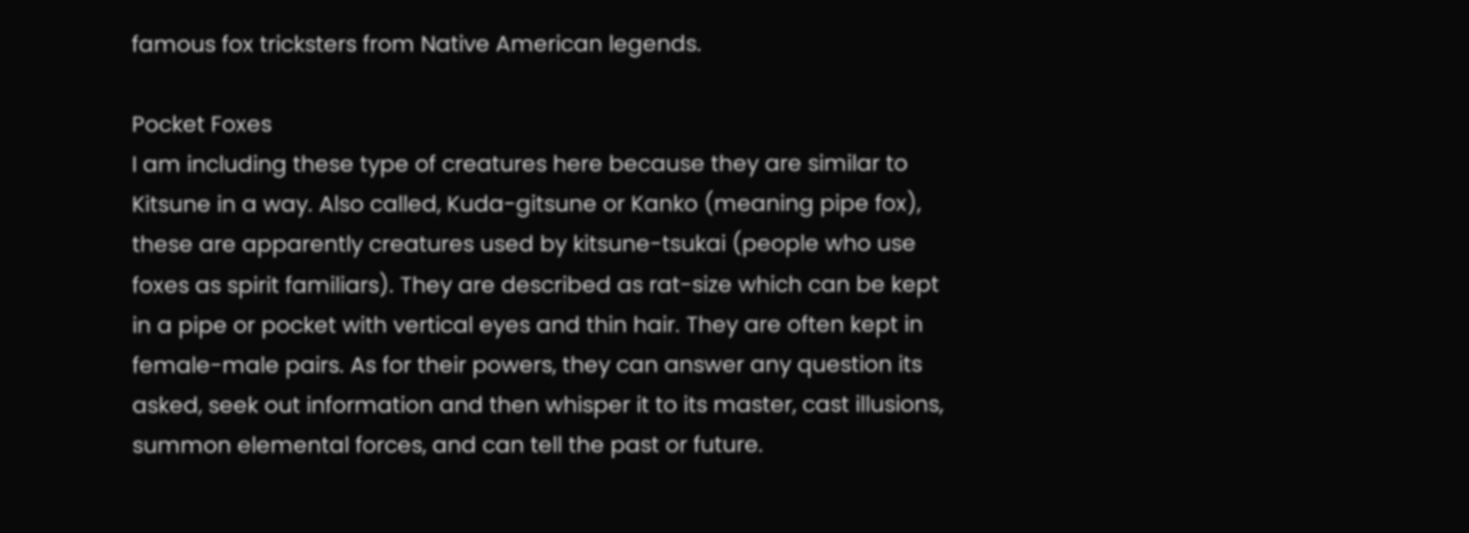famous fox tricksters from Native American legends.

Pocket Foxes
I am including these type of creatures here because they are similar to Kitsune in a way. Also called, Kuda-gitsune or Kanko (meaning pipe fox), these are apparently creatures used by kitsune-tsukai (people who use foxes as spirit familiars). They are described as rat-size which can be kept in a pipe or pocket with vertical eyes and thin hair. They are often kept in female-male pairs. As for their powers, they can answer any question its asked, seek out information and then whisper it to its master, cast illusions, summon elemental forces, and can tell the past or future.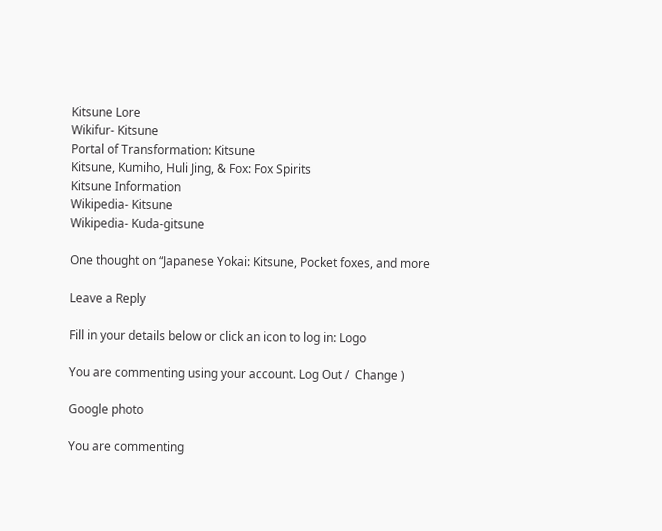Kitsune Lore
Wikifur- Kitsune
Portal of Transformation: Kitsune
Kitsune, Kumiho, Huli Jing, & Fox: Fox Spirits
Kitsune Information
Wikipedia- Kitsune
Wikipedia- Kuda-gitsune

One thought on “Japanese Yokai: Kitsune, Pocket foxes, and more

Leave a Reply

Fill in your details below or click an icon to log in: Logo

You are commenting using your account. Log Out /  Change )

Google photo

You are commenting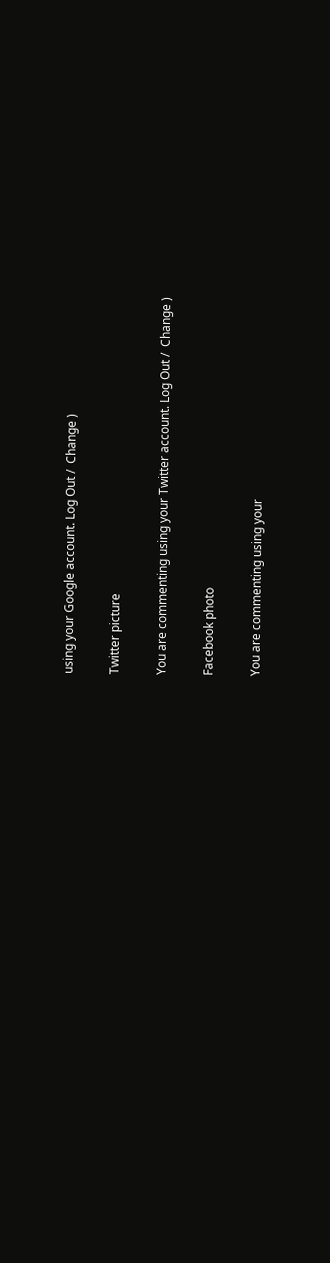using your Google account. Log Out /  Change )

Twitter picture

You are commenting using your Twitter account. Log Out /  Change )

Facebook photo

You are commenting using your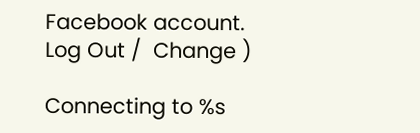Facebook account. Log Out /  Change )

Connecting to %s